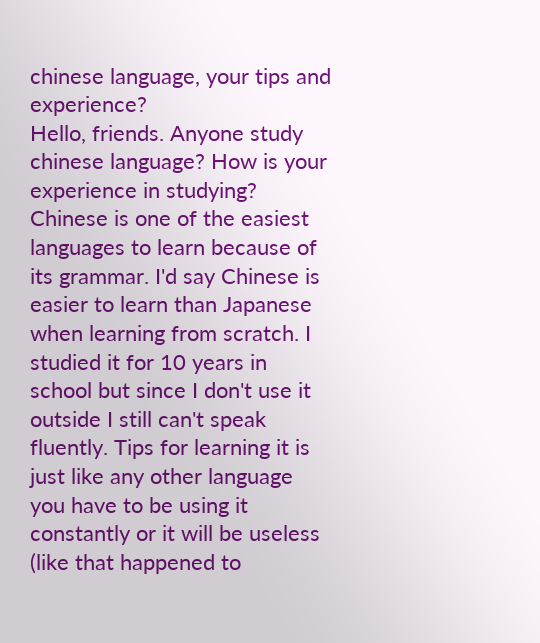chinese language, your tips and experience?
Hello, friends. Anyone study chinese language? How is your experience in studying?
Chinese is one of the easiest languages to learn because of its grammar. I'd say Chinese is easier to learn than Japanese when learning from scratch. I studied it for 10 years in school but since I don't use it outside I still can't speak fluently. Tips for learning it is just like any other language you have to be using it constantly or it will be useless (like that happened to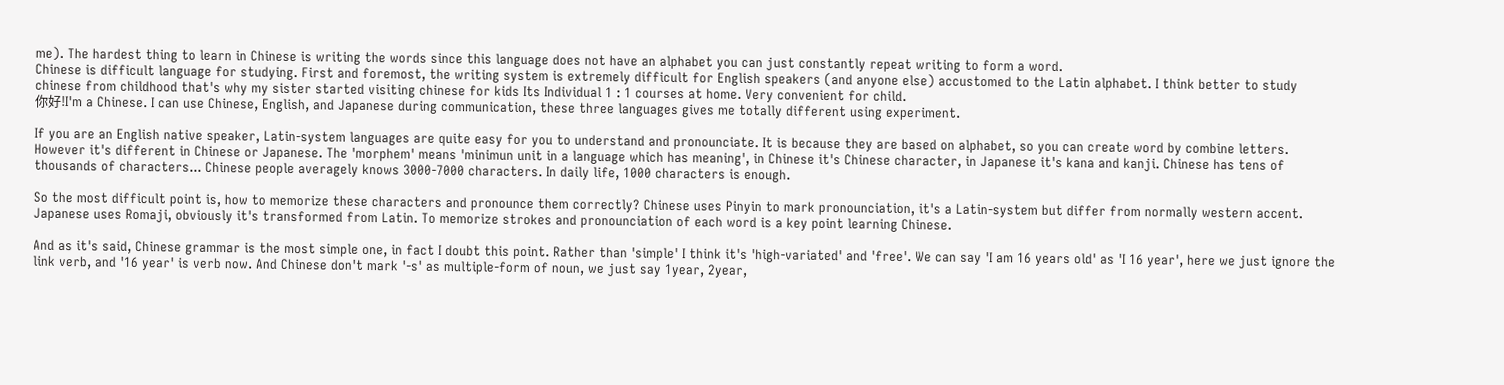me). The hardest thing to learn in Chinese is writing the words since this language does not have an alphabet you can just constantly repeat writing to form a word.
Chinese is difficult language for studying. First and foremost, the writing system is extremely difficult for English speakers (and anyone else) accustomed to the Latin alphabet. I think better to study chinese from childhood that's why my sister started visiting chinese for kids Its Individual 1 : 1 courses at home. Very convenient for child.
你好!I'm a Chinese. I can use Chinese, English, and Japanese during communication, these three languages gives me totally different using experiment.

If you are an English native speaker, Latin-system languages are quite easy for you to understand and pronounciate. It is because they are based on alphabet, so you can create word by combine letters. However it's different in Chinese or Japanese. The 'morphem' means 'minimun unit in a language which has meaning', in Chinese it's Chinese character, in Japanese it's kana and kanji. Chinese has tens of thousands of characters... Chinese people averagely knows 3000-7000 characters. In daily life, 1000 characters is enough.

So the most difficult point is, how to memorize these characters and pronounce them correctly? Chinese uses Pinyin to mark pronounciation, it's a Latin-system but differ from normally western accent. Japanese uses Romaji, obviously it's transformed from Latin. To memorize strokes and pronounciation of each word is a key point learning Chinese.

And as it's said, Chinese grammar is the most simple one, in fact I doubt this point. Rather than 'simple' I think it's 'high-variated' and 'free'. We can say 'I am 16 years old' as 'I 16 year', here we just ignore the link verb, and '16 year' is verb now. And Chinese don't mark '-s' as multiple-form of noun, we just say 1year, 2year,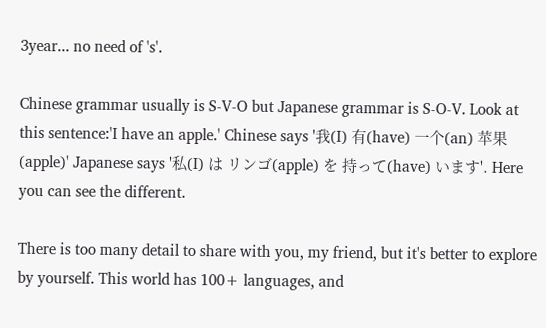3year... no need of 's'.

Chinese grammar usually is S-V-O but Japanese grammar is S-O-V. Look at this sentence:'I have an apple.' Chinese says '我(I) 有(have) 一个(an) 苹果(apple)' Japanese says '私(I) は リンゴ(apple) を 持って(have) います'. Here you can see the different.

There is too many detail to share with you, my friend, but it's better to explore by yourself. This world has 100+ languages, and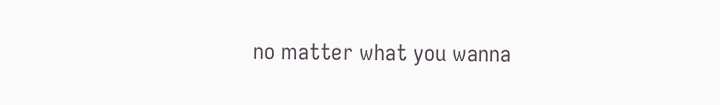no matter what you wanna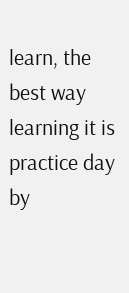learn, the best way learning it is practice day by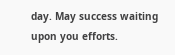day. May success waiting upon you efforts.